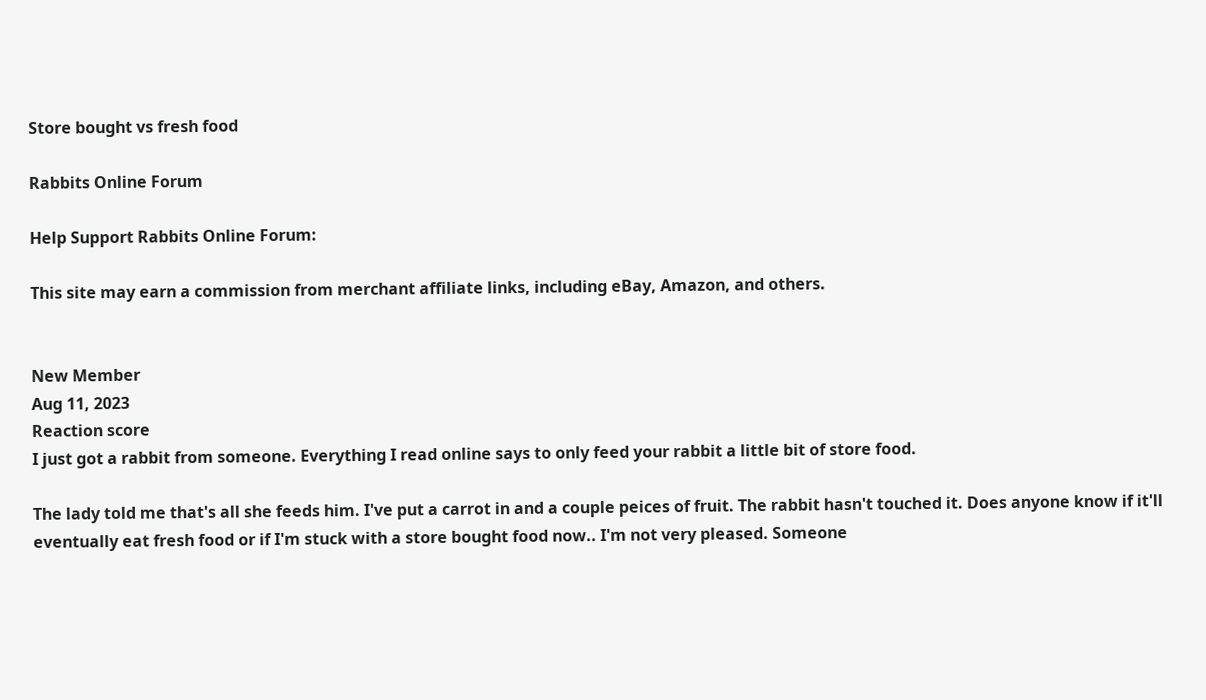Store bought vs fresh food

Rabbits Online Forum

Help Support Rabbits Online Forum:

This site may earn a commission from merchant affiliate links, including eBay, Amazon, and others.


New Member
Aug 11, 2023
Reaction score
I just got a rabbit from someone. Everything I read online says to only feed your rabbit a little bit of store food.

The lady told me that's all she feeds him. I've put a carrot in and a couple peices of fruit. The rabbit hasn't touched it. Does anyone know if it'll eventually eat fresh food or if I'm stuck with a store bought food now.. I'm not very pleased. Someone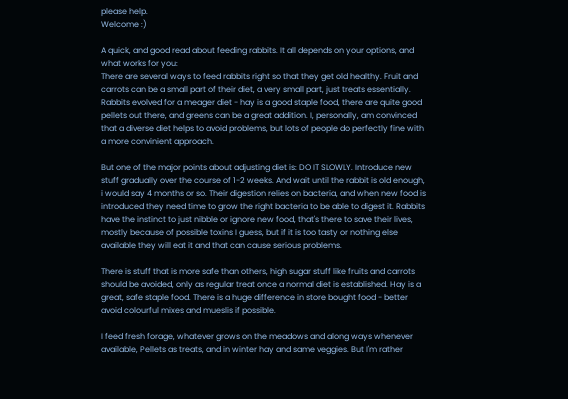please help.
Welcome :)

A quick, and good read about feeding rabbits. It all depends on your options, and what works for you:
There are several ways to feed rabbits right so that they get old healthy. Fruit and carrots can be a small part of their diet, a very small part, just treats essentially. Rabbits evolved for a meager diet - hay is a good staple food, there are quite good pellets out there, and greens can be a great addition. I, personally, am convinced that a diverse diet helps to avoid problems, but lots of people do perfectly fine with a more convinient approach.

But one of the major points about adjusting diet is: DO IT SLOWLY. Introduce new stuff gradually over the course of 1-2 weeks. And wait until the rabbit is old enough, i would say 4 months or so. Their digestion relies on bacteria, and when new food is introduced they need time to grow the right bacteria to be able to digest it. Rabbits have the instinct to just nibble or ignore new food, that's there to save their lives, mostly because of possible toxins I guess, but if it is too tasty or nothing else available they will eat it and that can cause serious problems.

There is stuff that is more safe than others, high sugar stuff like fruits and carrots should be avoided, only as regular treat once a normal diet is established. Hay is a great, safe staple food. There is a huge difference in store bought food - better avoid colourful mixes and mueslis if possible.

I feed fresh forage, whatever grows on the meadows and along ways whenever available, Pellets as treats, and in winter hay and same veggies. But I'm rather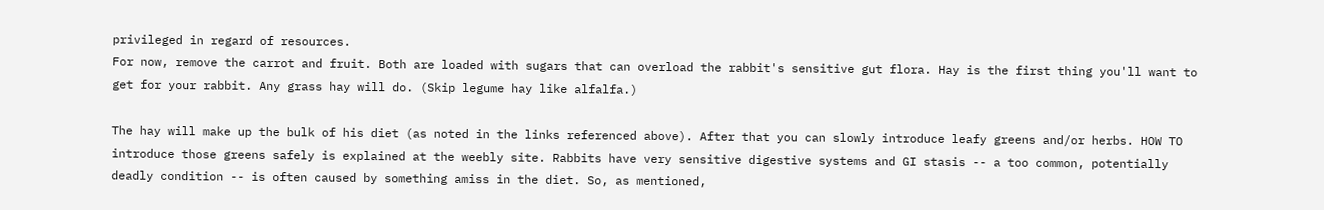privileged in regard of resources.
For now, remove the carrot and fruit. Both are loaded with sugars that can overload the rabbit's sensitive gut flora. Hay is the first thing you'll want to get for your rabbit. Any grass hay will do. (Skip legume hay like alfalfa.)

The hay will make up the bulk of his diet (as noted in the links referenced above). After that you can slowly introduce leafy greens and/or herbs. HOW TO introduce those greens safely is explained at the weebly site. Rabbits have very sensitive digestive systems and GI stasis -- a too common, potentially deadly condition -- is often caused by something amiss in the diet. So, as mentioned,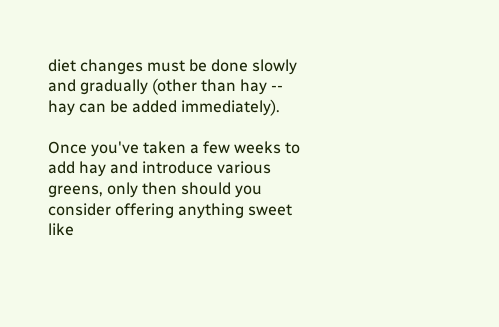diet changes must be done slowly and gradually (other than hay -- hay can be added immediately).

Once you've taken a few weeks to add hay and introduce various greens, only then should you consider offering anything sweet like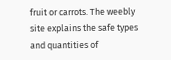fruit or carrots. The weebly site explains the safe types and quantities of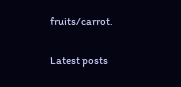fruits/carrot.

Latest posts